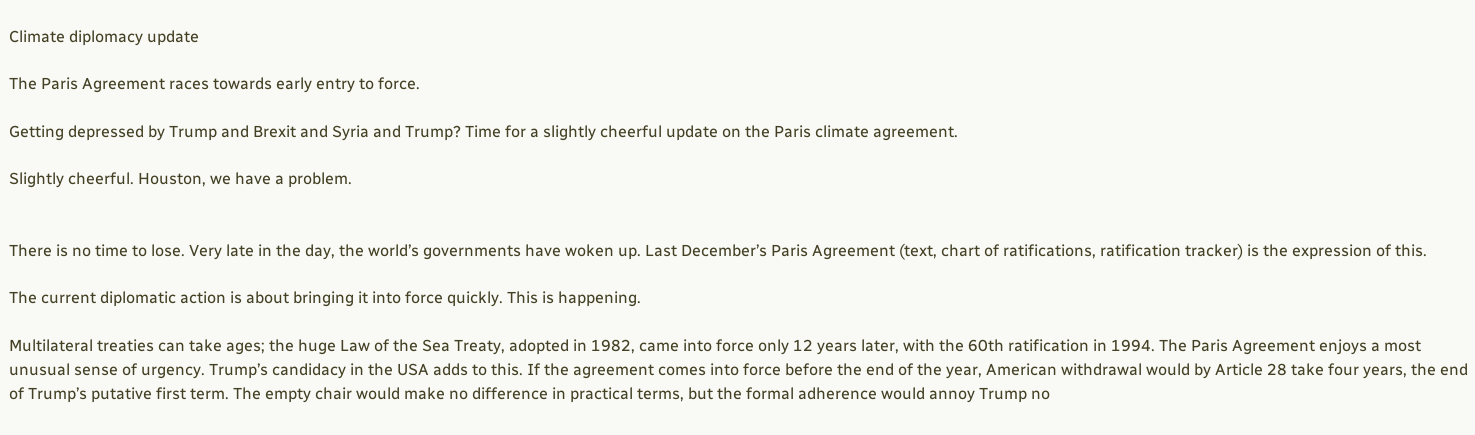Climate diplomacy update

The Paris Agreement races towards early entry to force.

Getting depressed by Trump and Brexit and Syria and Trump? Time for a slightly cheerful update on the Paris climate agreement.

Slightly cheerful. Houston, we have a problem.


There is no time to lose. Very late in the day, the world’s governments have woken up. Last December’s Paris Agreement (text, chart of ratifications, ratification tracker) is the expression of this.

The current diplomatic action is about bringing it into force quickly. This is happening.

Multilateral treaties can take ages; the huge Law of the Sea Treaty, adopted in 1982, came into force only 12 years later, with the 60th ratification in 1994. The Paris Agreement enjoys a most unusual sense of urgency. Trump’s candidacy in the USA adds to this. If the agreement comes into force before the end of the year, American withdrawal would by Article 28 take four years, the end of Trump’s putative first term. The empty chair would make no difference in practical terms, but the formal adherence would annoy Trump no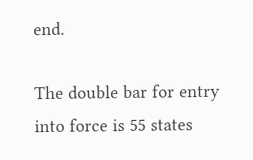end.

The double bar for entry into force is 55 states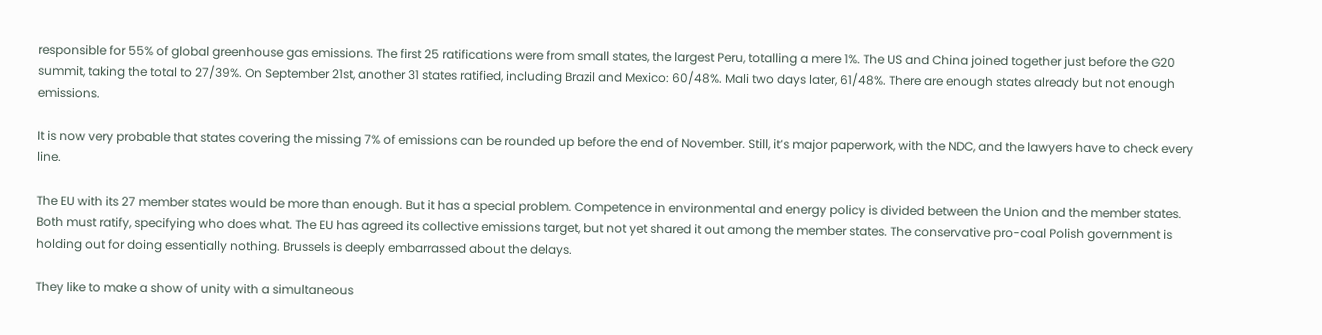responsible for 55% of global greenhouse gas emissions. The first 25 ratifications were from small states, the largest Peru, totalling a mere 1%. The US and China joined together just before the G20 summit, taking the total to 27/39%. On September 21st, another 31 states ratified, including Brazil and Mexico: 60/48%. Mali two days later, 61/48%. There are enough states already but not enough emissions.

It is now very probable that states covering the missing 7% of emissions can be rounded up before the end of November. Still, it’s major paperwork, with the NDC, and the lawyers have to check every line.

The EU with its 27 member states would be more than enough. But it has a special problem. Competence in environmental and energy policy is divided between the Union and the member states. Both must ratify, specifying who does what. The EU has agreed its collective emissions target, but not yet shared it out among the member states. The conservative pro-coal Polish government is holding out for doing essentially nothing. Brussels is deeply embarrassed about the delays.

They like to make a show of unity with a simultaneous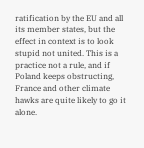ratification by the EU and all its member states, but the effect in context is to look stupid not united. This is a practice not a rule, and if Poland keeps obstructing, France and other climate hawks are quite likely to go it alone.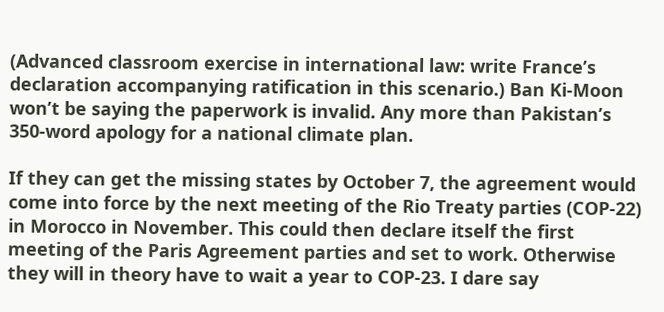(Advanced classroom exercise in international law: write France’s declaration accompanying ratification in this scenario.) Ban Ki-Moon won’t be saying the paperwork is invalid. Any more than Pakistan’s 350-word apology for a national climate plan.

If they can get the missing states by October 7, the agreement would come into force by the next meeting of the Rio Treaty parties (COP-22) in Morocco in November. This could then declare itself the first meeting of the Paris Agreement parties and set to work. Otherwise they will in theory have to wait a year to COP-23. I dare say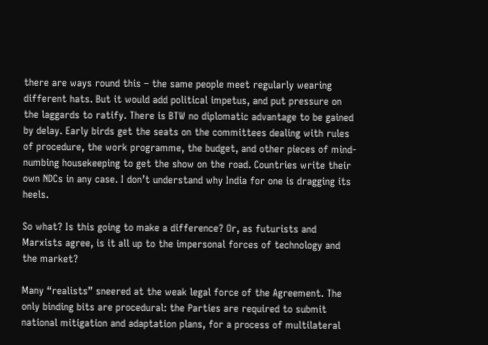there are ways round this – the same people meet regularly wearing different hats. But it would add political impetus, and put pressure on the laggards to ratify. There is BTW no diplomatic advantage to be gained by delay. Early birds get the seats on the committees dealing with rules of procedure, the work programme, the budget, and other pieces of mind-numbing housekeeping to get the show on the road. Countries write their own NDCs in any case. I don’t understand why India for one is dragging its heels.

So what? Is this going to make a difference? Or, as futurists and Marxists agree, is it all up to the impersonal forces of technology and the market?

Many “realists” sneered at the weak legal force of the Agreement. The only binding bits are procedural: the Parties are required to submit national mitigation and adaptation plans, for a process of multilateral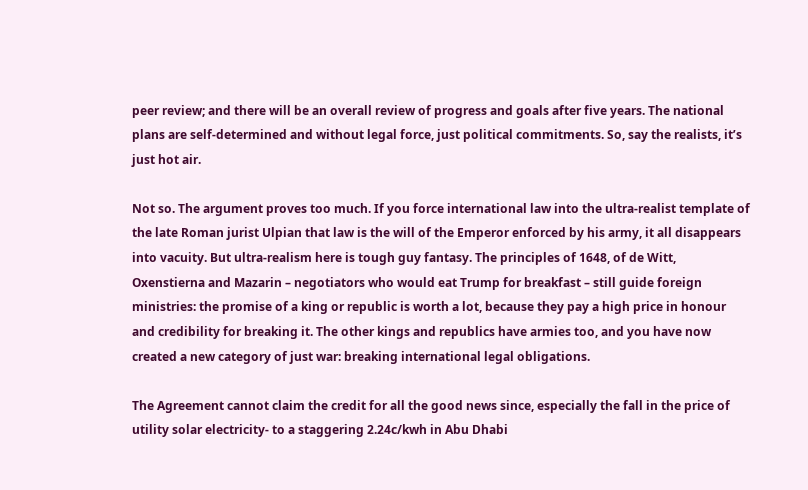peer review; and there will be an overall review of progress and goals after five years. The national plans are self-determined and without legal force, just political commitments. So, say the realists, it’s just hot air.

Not so. The argument proves too much. If you force international law into the ultra-realist template of the late Roman jurist Ulpian that law is the will of the Emperor enforced by his army, it all disappears into vacuity. But ultra-realism here is tough guy fantasy. The principles of 1648, of de Witt, Oxenstierna and Mazarin – negotiators who would eat Trump for breakfast – still guide foreign ministries: the promise of a king or republic is worth a lot, because they pay a high price in honour and credibility for breaking it. The other kings and republics have armies too, and you have now created a new category of just war: breaking international legal obligations.

The Agreement cannot claim the credit for all the good news since, especially the fall in the price of utility solar electricity- to a staggering 2.24c/kwh in Abu Dhabi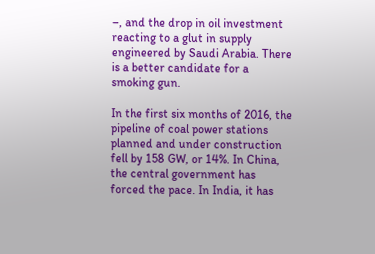–, and the drop in oil investment reacting to a glut in supply engineered by Saudi Arabia. There is a better candidate for a smoking gun.

In the first six months of 2016, the pipeline of coal power stations planned and under construction fell by 158 GW, or 14%. In China, the central government has forced the pace. In India, it has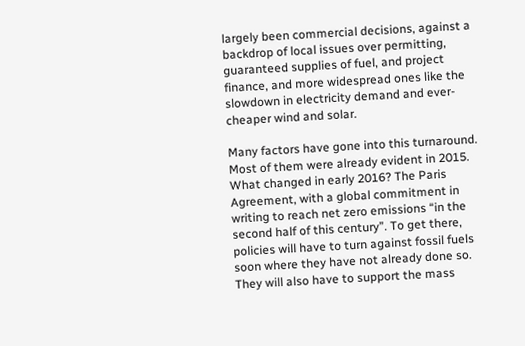largely been commercial decisions, against a backdrop of local issues over permitting, guaranteed supplies of fuel, and project finance, and more widespread ones like the slowdown in electricity demand and ever-cheaper wind and solar.

Many factors have gone into this turnaround. Most of them were already evident in 2015. What changed in early 2016? The Paris Agreement, with a global commitment in writing to reach net zero emissions “in the second half of this century”. To get there, policies will have to turn against fossil fuels soon where they have not already done so. They will also have to support the mass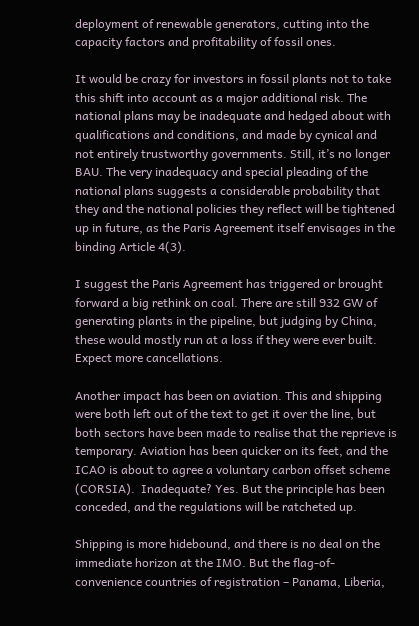deployment of renewable generators, cutting into the capacity factors and profitability of fossil ones.

It would be crazy for investors in fossil plants not to take this shift into account as a major additional risk. The national plans may be inadequate and hedged about with qualifications and conditions, and made by cynical and not entirely trustworthy governments. Still, it’s no longer BAU. The very inadequacy and special pleading of the national plans suggests a considerable probability that they and the national policies they reflect will be tightened up in future, as the Paris Agreement itself envisages in the binding Article 4(3).

I suggest the Paris Agreement has triggered or brought forward a big rethink on coal. There are still 932 GW of generating plants in the pipeline, but judging by China, these would mostly run at a loss if they were ever built. Expect more cancellations.

Another impact has been on aviation. This and shipping were both left out of the text to get it over the line, but both sectors have been made to realise that the reprieve is temporary. Aviation has been quicker on its feet, and the ICAO is about to agree a voluntary carbon offset scheme (CORSIA).  Inadequate? Yes. But the principle has been conceded, and the regulations will be ratcheted up.

Shipping is more hidebound, and there is no deal on the immediate horizon at the IMO. But the flag-of-convenience countries of registration – Panama, Liberia,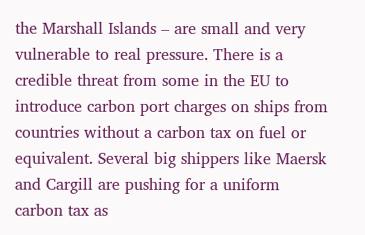the Marshall Islands – are small and very vulnerable to real pressure. There is a credible threat from some in the EU to introduce carbon port charges on ships from countries without a carbon tax on fuel or equivalent. Several big shippers like Maersk and Cargill are pushing for a uniform carbon tax as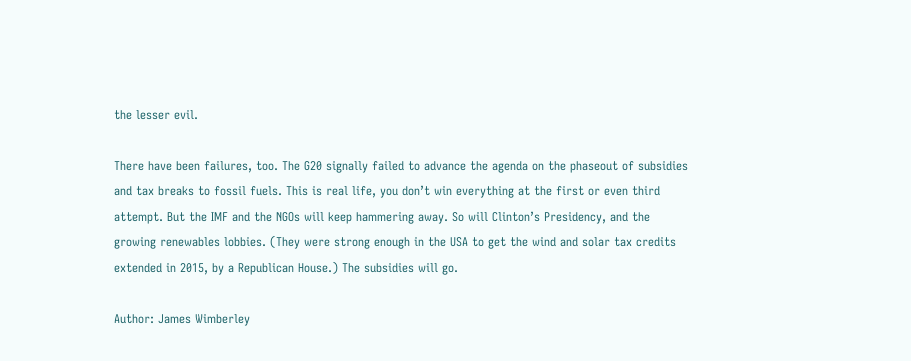the lesser evil.

There have been failures, too. The G20 signally failed to advance the agenda on the phaseout of subsidies and tax breaks to fossil fuels. This is real life, you don’t win everything at the first or even third attempt. But the IMF and the NGOs will keep hammering away. So will Clinton’s Presidency, and the growing renewables lobbies. (They were strong enough in the USA to get the wind and solar tax credits extended in 2015, by a Republican House.) The subsidies will go.

Author: James Wimberley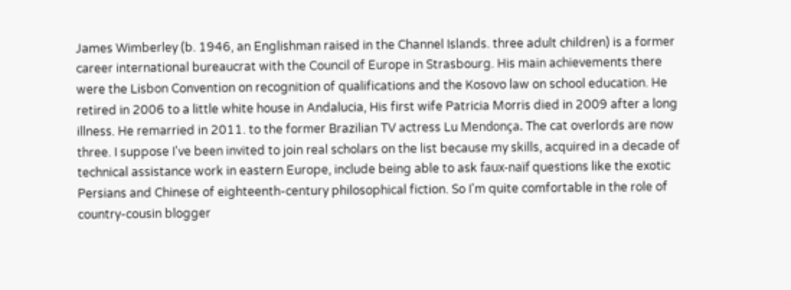James Wimberley (b. 1946, an Englishman raised in the Channel Islands. three adult children) is a former career international bureaucrat with the Council of Europe in Strasbourg. His main achievements there were the Lisbon Convention on recognition of qualifications and the Kosovo law on school education. He retired in 2006 to a little white house in Andalucia, His first wife Patricia Morris died in 2009 after a long illness. He remarried in 2011. to the former Brazilian TV actress Lu Mendonça. The cat overlords are now three. I suppose I've been invited to join real scholars on the list because my skills, acquired in a decade of technical assistance work in eastern Europe, include being able to ask faux-naïf questions like the exotic Persians and Chinese of eighteenth-century philosophical fiction. So I'm quite comfortable in the role of country-cousin blogger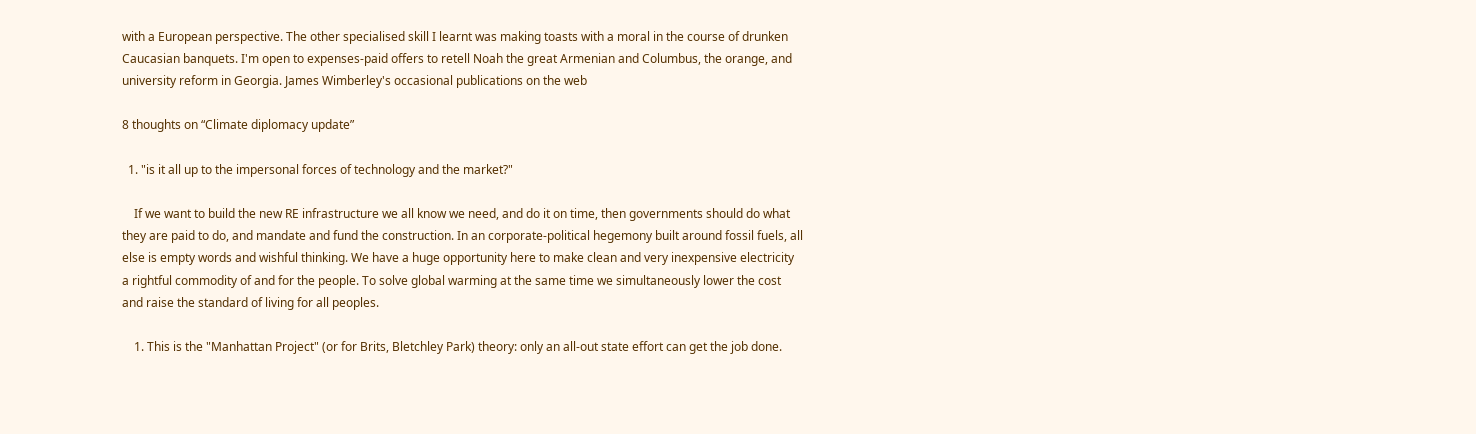with a European perspective. The other specialised skill I learnt was making toasts with a moral in the course of drunken Caucasian banquets. I'm open to expenses-paid offers to retell Noah the great Armenian and Columbus, the orange, and university reform in Georgia. James Wimberley's occasional publications on the web

8 thoughts on “Climate diplomacy update”

  1. "is it all up to the impersonal forces of technology and the market?"

    If we want to build the new RE infrastructure we all know we need, and do it on time, then governments should do what they are paid to do, and mandate and fund the construction. In an corporate-political hegemony built around fossil fuels, all else is empty words and wishful thinking. We have a huge opportunity here to make clean and very inexpensive electricity a rightful commodity of and for the people. To solve global warming at the same time we simultaneously lower the cost and raise the standard of living for all peoples.

    1. This is the "Manhattan Project" (or for Brits, Bletchley Park) theory: only an all-out state effort can get the job done.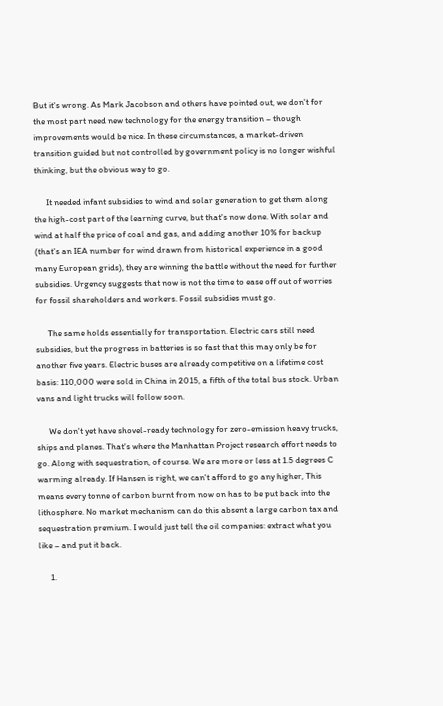But it's wrong. As Mark Jacobson and others have pointed out, we don't for the most part need new technology for the energy transition – though improvements would be nice. In these circumstances, a market-driven transition guided but not controlled by government policy is no longer wishful thinking, but the obvious way to go.

      It needed infant subsidies to wind and solar generation to get them along the high-cost part of the learning curve, but that's now done. With solar and wind at half the price of coal and gas, and adding another 10% for backup (that's an IEA number for wind drawn from historical experience in a good many European grids), they are winning the battle without the need for further subsidies. Urgency suggests that now is not the time to ease off out of worries for fossil shareholders and workers. Fossil subsidies must go.

      The same holds essentially for transportation. Electric cars still need subsidies, but the progress in batteries is so fast that this may only be for another five years. Electric buses are already competitive on a lifetime cost basis: 110,000 were sold in China in 2015, a fifth of the total bus stock. Urban vans and light trucks will follow soon.

      We don't yet have shovel-ready technology for zero-emission heavy trucks, ships and planes. That's where the Manhattan Project research effort needs to go. Along with sequestration, of course. We are more or less at 1.5 degrees C warming already. If Hansen is right, we can't afford to go any higher, This means every tonne of carbon burnt from now on has to be put back into the lithosphere. No market mechanism can do this absent a large carbon tax and sequestration premium. I would just tell the oil companies: extract what you like – and put it back.

      1.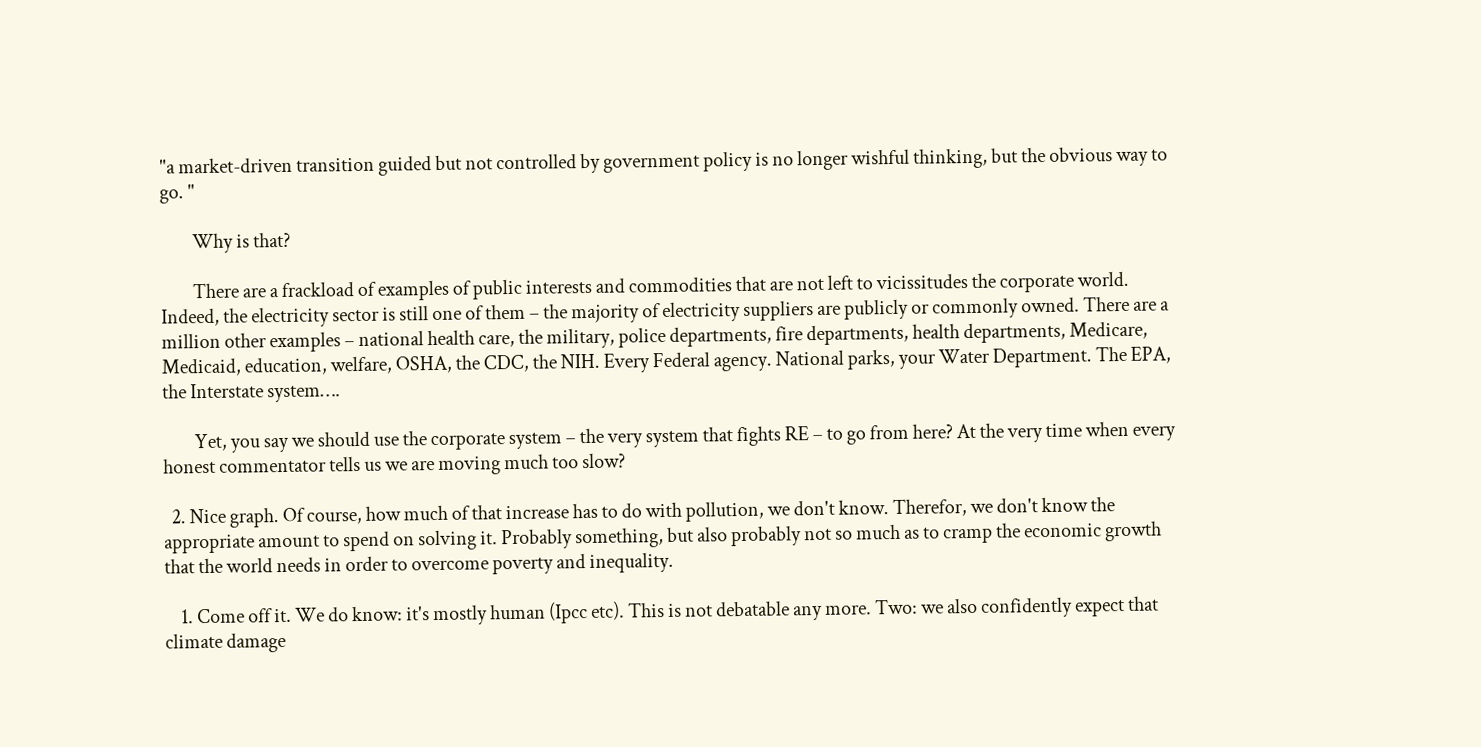"a market-driven transition guided but not controlled by government policy is no longer wishful thinking, but the obvious way to go. "

        Why is that?

        There are a frackload of examples of public interests and commodities that are not left to vicissitudes the corporate world. Indeed, the electricity sector is still one of them – the majority of electricity suppliers are publicly or commonly owned. There are a million other examples – national health care, the military, police departments, fire departments, health departments, Medicare, Medicaid, education, welfare, OSHA, the CDC, the NIH. Every Federal agency. National parks, your Water Department. The EPA, the Interstate system….

        Yet, you say we should use the corporate system – the very system that fights RE – to go from here? At the very time when every honest commentator tells us we are moving much too slow?

  2. Nice graph. Of course, how much of that increase has to do with pollution, we don't know. Therefor, we don't know the appropriate amount to spend on solving it. Probably something, but also probably not so much as to cramp the economic growth that the world needs in order to overcome poverty and inequality.

    1. Come off it. We do know: it's mostly human (Ipcc etc). This is not debatable any more. Two: we also confidently expect that climate damage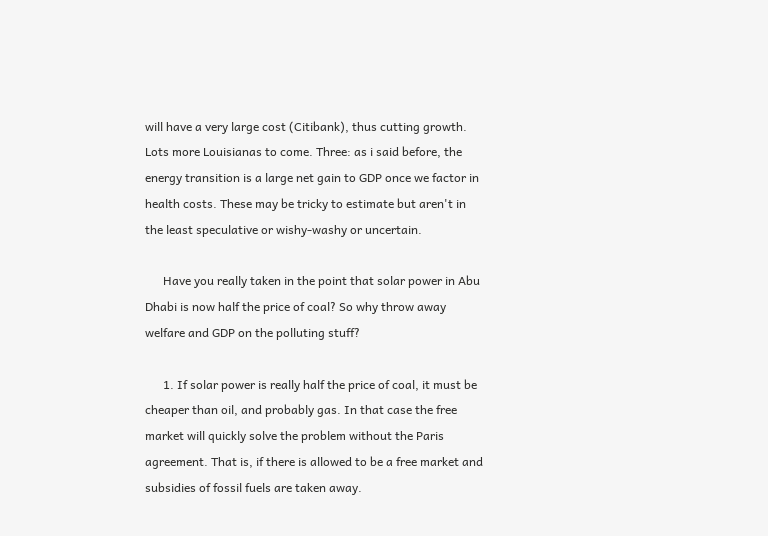will have a very large cost (Citibank), thus cutting growth. Lots more Louisianas to come. Three: as i said before, the energy transition is a large net gain to GDP once we factor in health costs. These may be tricky to estimate but aren't in the least speculative or wishy-washy or uncertain.

      Have you really taken in the point that solar power in Abu Dhabi is now half the price of coal? So why throw away welfare and GDP on the polluting stuff?

      1. If solar power is really half the price of coal, it must be cheaper than oil, and probably gas. In that case the free market will quickly solve the problem without the Paris agreement. That is, if there is allowed to be a free market and subsidies of fossil fuels are taken away.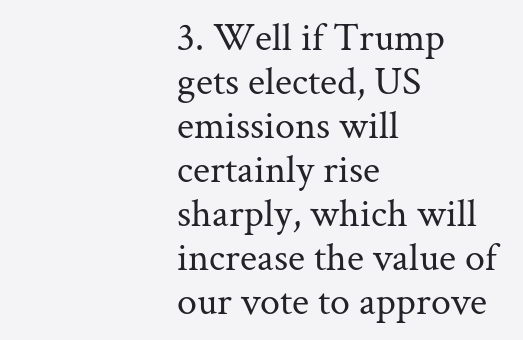3. Well if Trump gets elected, US emissions will certainly rise sharply, which will increase the value of our vote to approve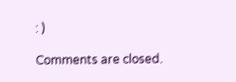: )

Comments are closed.